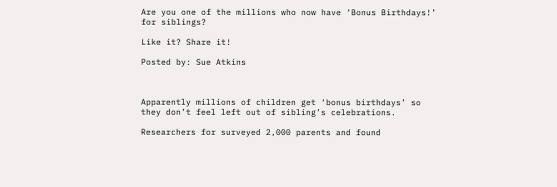Are you one of the millions who now have ‘Bonus Birthdays!’ for siblings?

Like it? Share it!

Posted by: Sue Atkins



Apparently millions of children get ‘bonus birthdays’ so they don’t feel left out of sibling’s celebrations.

Researchers for surveyed 2,000 parents and found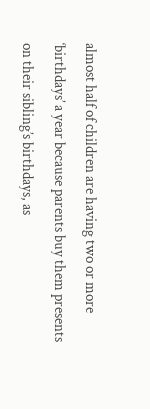almost half of children are having two or more ‘birthdays’ a year because parents buy them presents on their sibling’s birthdays, as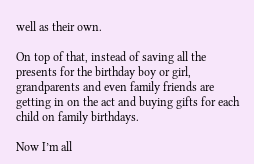well as their own.

On top of that, instead of saving all the presents for the birthday boy or girl, grandparents and even family friends are getting in on the act and buying gifts for each child on family birthdays.

Now I’m all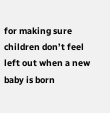for making sure children don’t feel left out when a new baby is born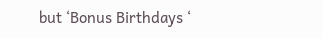but ‘Bonus Birthdays ‘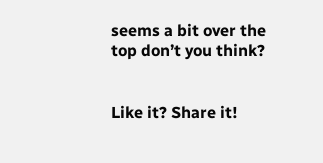seems a bit over the top don’t you think?


Like it? Share it!